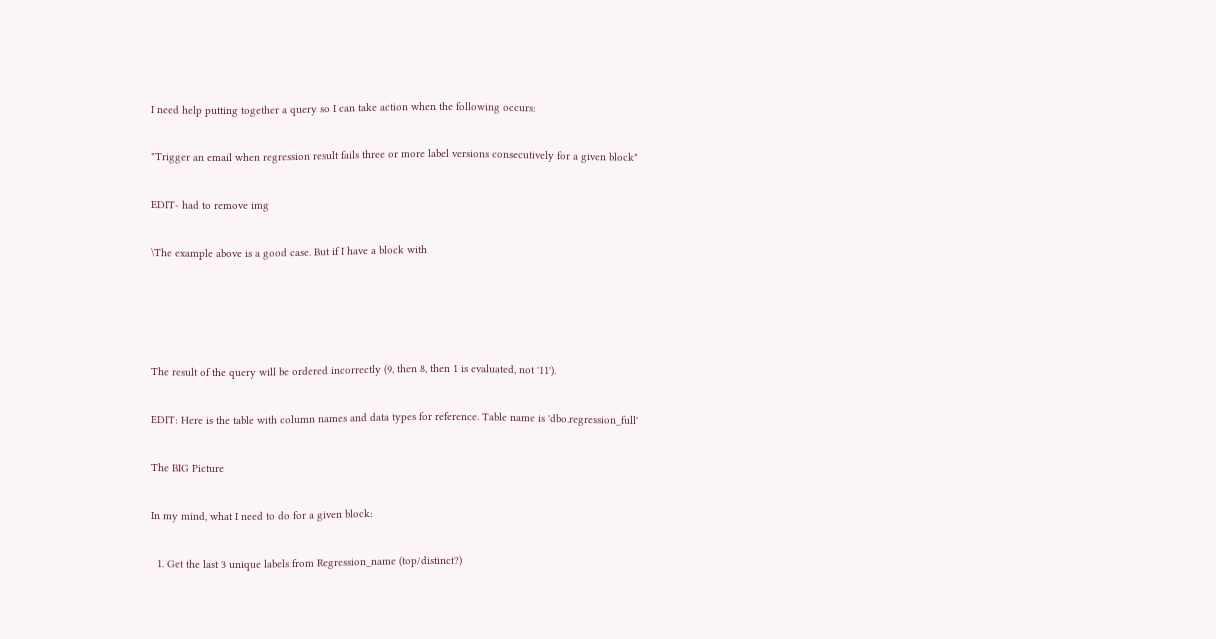I need help putting together a query so I can take action when the following occurs:

"Trigger an email when regression result fails three or more label versions consecutively for a given block"

EDIT- had to remove img

\The example above is a good case. But if I have a block with




The result of the query will be ordered incorrectly (9, then 8, then 1 is evaluated, not '11').

EDIT: Here is the table with column names and data types for reference. Table name is 'dbo.regression_full'

The BIG Picture

In my mind, what I need to do for a given block:

  1. Get the last 3 unique labels from Regression_name (top/distinct?)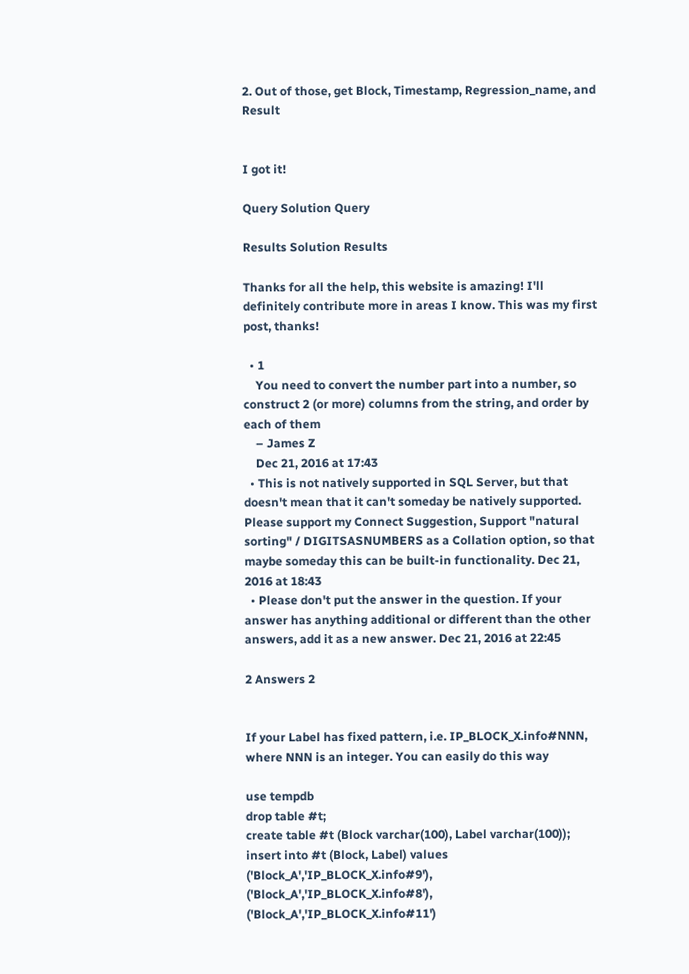2. Out of those, get Block, Timestamp, Regression_name, and Result


I got it!

Query Solution Query

Results Solution Results

Thanks for all the help, this website is amazing! I'll definitely contribute more in areas I know. This was my first post, thanks!

  • 1
    You need to convert the number part into a number, so construct 2 (or more) columns from the string, and order by each of them
    – James Z
    Dec 21, 2016 at 17:43
  • This is not natively supported in SQL Server, but that doesn't mean that it can't someday be natively supported. Please support my Connect Suggestion, Support "natural sorting" / DIGITSASNUMBERS as a Collation option, so that maybe someday this can be built-in functionality. Dec 21, 2016 at 18:43
  • Please don't put the answer in the question. If your answer has anything additional or different than the other answers, add it as a new answer. Dec 21, 2016 at 22:45

2 Answers 2


If your Label has fixed pattern, i.e. IP_BLOCK_X.info#NNN, where NNN is an integer. You can easily do this way

use tempdb
drop table #t;
create table #t (Block varchar(100), Label varchar(100));
insert into #t (Block, Label) values ('Block_A','IP_BLOCK_X.info#9'), ('Block_A','IP_BLOCK_X.info#8'), ('Block_A','IP_BLOCK_X.info#11')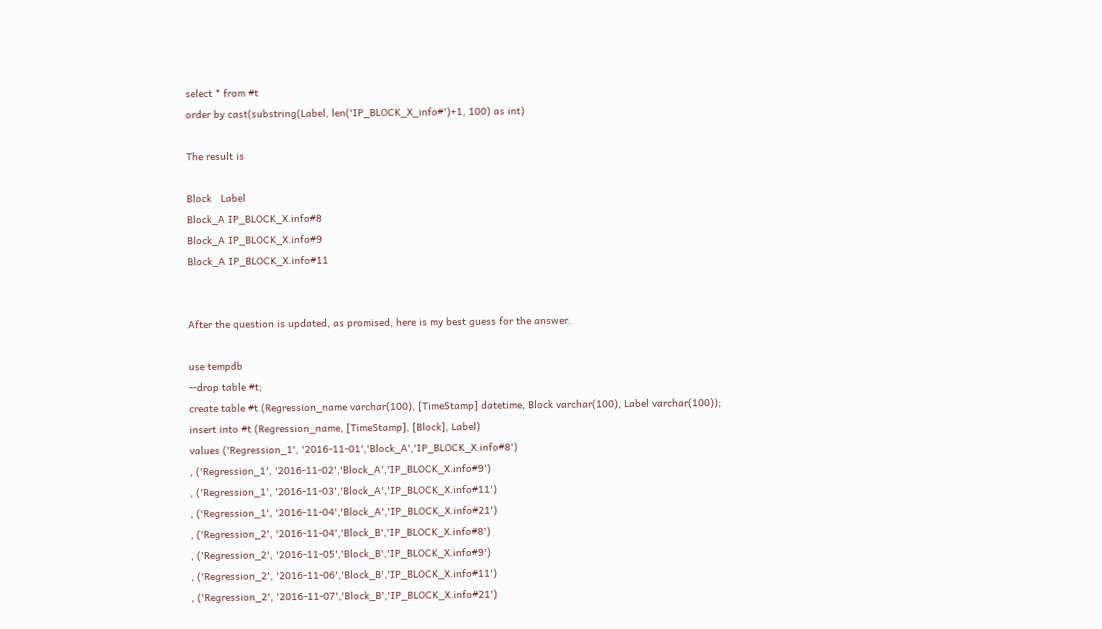select * from #t
order by cast(substring(Label, len('IP_BLOCK_X_info#')+1, 100) as int)

The result is

Block   Label
Block_A IP_BLOCK_X.info#8
Block_A IP_BLOCK_X.info#9
Block_A IP_BLOCK_X.info#11


After the question is updated, as promised, here is my best guess for the answer.

use tempdb
--drop table #t;
create table #t (Regression_name varchar(100), [TimeStamp] datetime, Block varchar(100), Label varchar(100));
insert into #t (Regression_name, [TimeStamp], [Block], Label)
values ('Regression_1', '2016-11-01','Block_A','IP_BLOCK_X.info#8')
, ('Regression_1', '2016-11-02','Block_A','IP_BLOCK_X.info#9')
, ('Regression_1', '2016-11-03','Block_A','IP_BLOCK_X.info#11')
, ('Regression_1', '2016-11-04','Block_A','IP_BLOCK_X.info#21')
, ('Regression_2', '2016-11-04','Block_B','IP_BLOCK_X.info#8')
, ('Regression_2', '2016-11-05','Block_B','IP_BLOCK_X.info#9')
, ('Regression_2', '2016-11-06','Block_B','IP_BLOCK_X.info#11')
, ('Regression_2', '2016-11-07','Block_B','IP_BLOCK_X.info#21')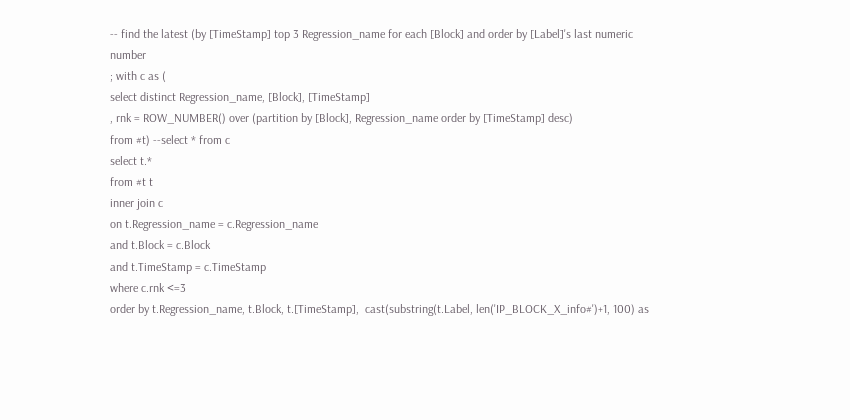-- find the latest (by [TimeStamp] top 3 Regression_name for each [Block] and order by [Label]'s last numeric number
; with c as (
select distinct Regression_name, [Block], [TimeStamp]
, rnk = ROW_NUMBER() over (partition by [Block], Regression_name order by [TimeStamp] desc)
from #t) --select * from c
select t.*
from #t t
inner join c
on t.Regression_name = c.Regression_name
and t.Block = c.Block
and t.TimeStamp = c.TimeStamp
where c.rnk <=3
order by t.Regression_name, t.Block, t.[TimeStamp],  cast(substring(t.Label, len('IP_BLOCK_X_info#')+1, 100) as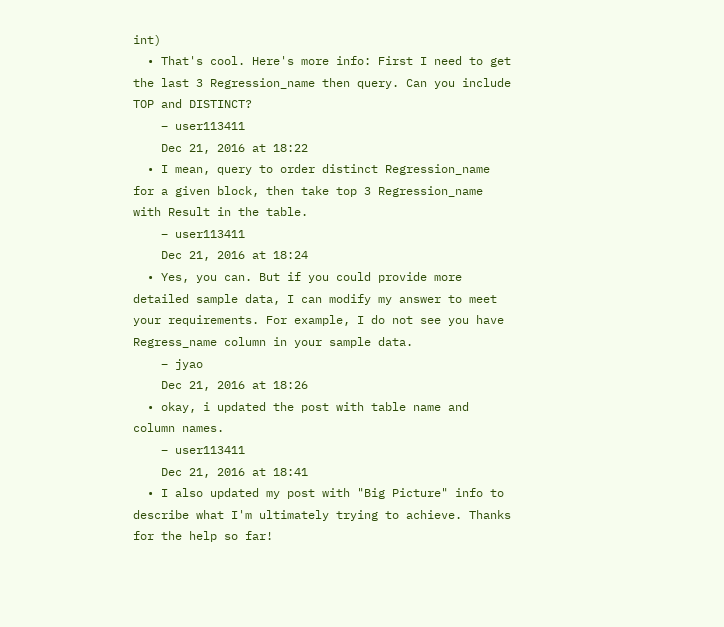int)
  • That's cool. Here's more info: First I need to get the last 3 Regression_name then query. Can you include TOP and DISTINCT?
    – user113411
    Dec 21, 2016 at 18:22
  • I mean, query to order distinct Regression_name for a given block, then take top 3 Regression_name with Result in the table.
    – user113411
    Dec 21, 2016 at 18:24
  • Yes, you can. But if you could provide more detailed sample data, I can modify my answer to meet your requirements. For example, I do not see you have Regress_name column in your sample data.
    – jyao
    Dec 21, 2016 at 18:26
  • okay, i updated the post with table name and column names.
    – user113411
    Dec 21, 2016 at 18:41
  • I also updated my post with "Big Picture" info to describe what I'm ultimately trying to achieve. Thanks for the help so far!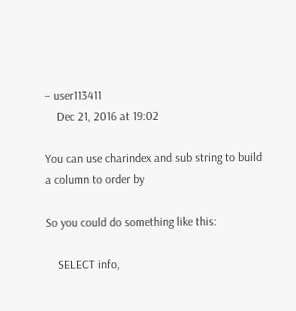– user113411
    Dec 21, 2016 at 19:02

You can use charindex and sub string to build a column to order by

So you could do something like this:

    SELECT info,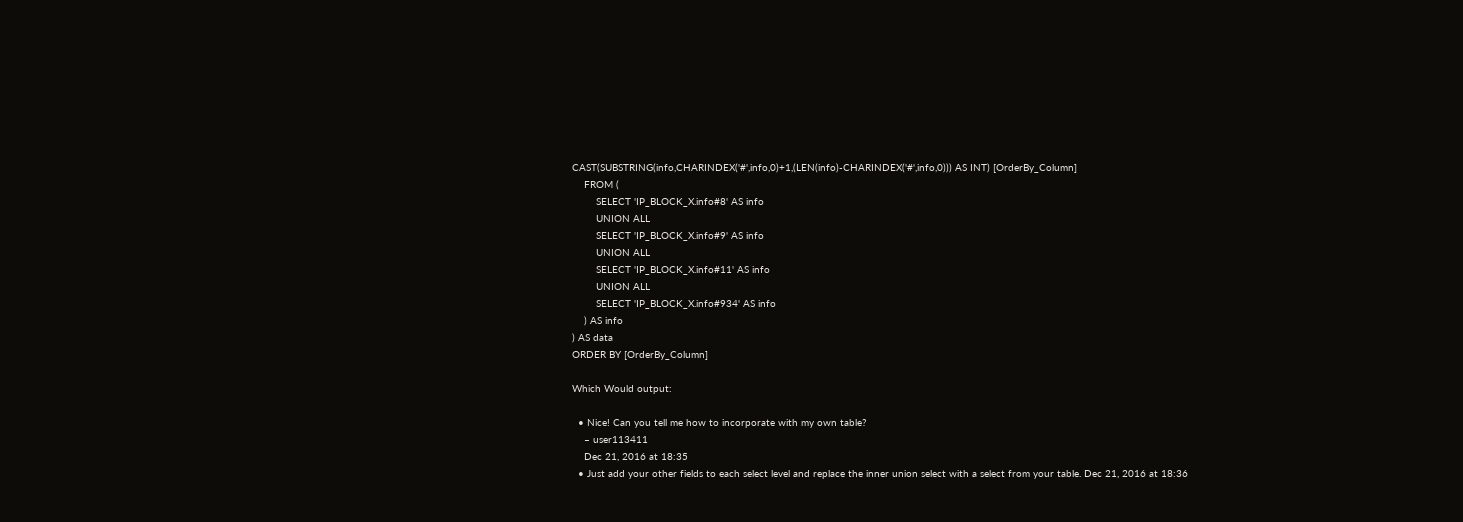CAST(SUBSTRING(info,CHARINDEX('#',info,0)+1,(LEN(info)-CHARINDEX('#',info,0))) AS INT) [OrderBy_Column]
    FROM (
        SELECT 'IP_BLOCK_X.info#8' AS info
        UNION ALL
        SELECT 'IP_BLOCK_X.info#9' AS info
        UNION ALL
        SELECT 'IP_BLOCK_X.info#11' AS info
        UNION ALL
        SELECT 'IP_BLOCK_X.info#934' AS info
    ) AS info
) AS data
ORDER BY [OrderBy_Column]

Which Would output:

  • Nice! Can you tell me how to incorporate with my own table?
    – user113411
    Dec 21, 2016 at 18:35
  • Just add your other fields to each select level and replace the inner union select with a select from your table. Dec 21, 2016 at 18:36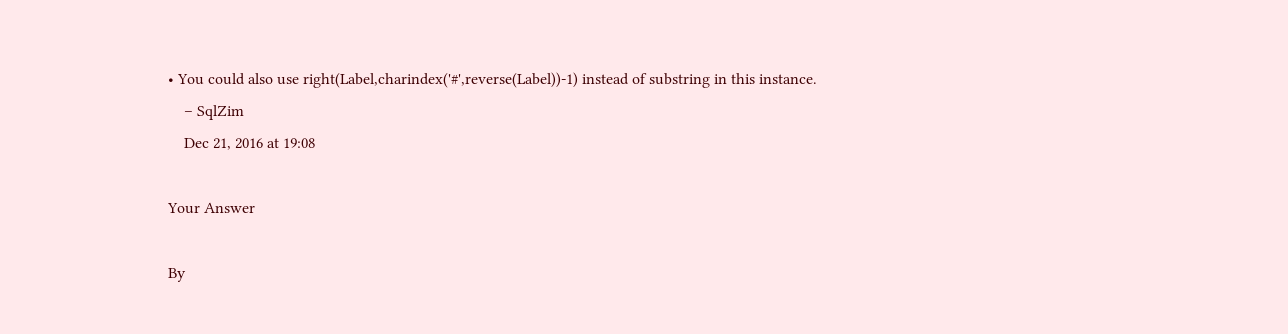• You could also use right(Label,charindex('#',reverse(Label))-1) instead of substring in this instance.
    – SqlZim
    Dec 21, 2016 at 19:08

Your Answer

By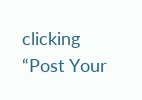clicking “Post Your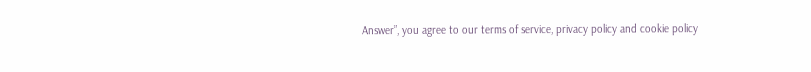Answer”, you agree to our terms of service, privacy policy and cookie policy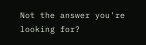Not the answer you're looking for?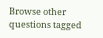Browse other questions tagged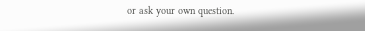or ask your own question.